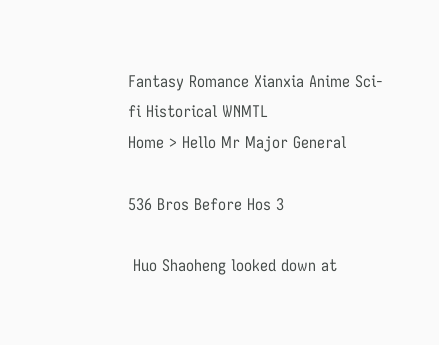Fantasy Romance Xianxia Anime Sci-fi Historical WNMTL
Home > Hello Mr Major General

536 Bros Before Hos 3

 Huo Shaoheng looked down at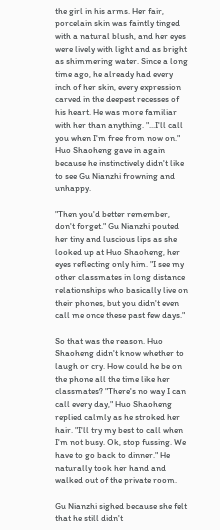the girl in his arms. Her fair, porcelain skin was faintly tinged with a natural blush, and her eyes were lively with light and as bright as shimmering water. Since a long time ago, he already had every inch of her skin, every expression carved in the deepest recesses of his heart. He was more familiar with her than anything. "...I'll call you when I'm free from now on." Huo Shaoheng gave in again because he instinctively didn't like to see Gu Nianzhi frowning and unhappy.

"Then you'd better remember, don't forget." Gu Nianzhi pouted her tiny and luscious lips as she looked up at Huo Shaoheng, her eyes reflecting only him. "I see my other classmates in long distance relationships who basically live on their phones, but you didn't even call me once these past few days."

So that was the reason. Huo Shaoheng didn't know whether to laugh or cry. How could he be on the phone all the time like her classmates? "There's no way I can call every day," Huo Shaoheng replied calmly as he stroked her hair. "I'll try my best to call when I'm not busy. Ok, stop fussing. We have to go back to dinner." He naturally took her hand and walked out of the private room.

Gu Nianzhi sighed because she felt that he still didn't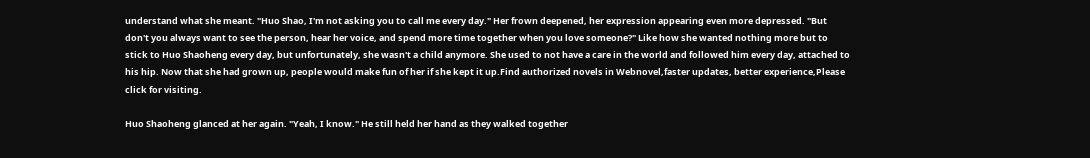understand what she meant. "Huo Shao, I'm not asking you to call me every day." Her frown deepened, her expression appearing even more depressed. "But don't you always want to see the person, hear her voice, and spend more time together when you love someone?" Like how she wanted nothing more but to stick to Huo Shaoheng every day, but unfortunately, she wasn't a child anymore. She used to not have a care in the world and followed him every day, attached to his hip. Now that she had grown up, people would make fun of her if she kept it up.Find authorized novels in Webnovel,faster updates, better experience,Please click for visiting.

Huo Shaoheng glanced at her again. "Yeah, I know." He still held her hand as they walked together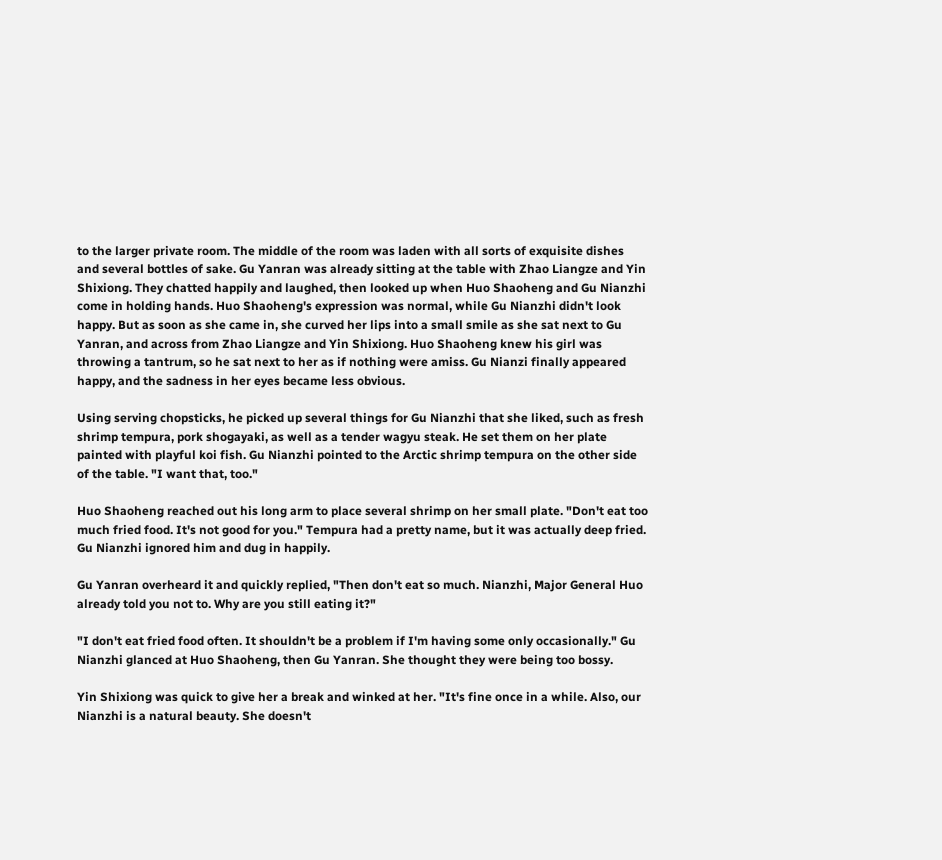to the larger private room. The middle of the room was laden with all sorts of exquisite dishes and several bottles of sake. Gu Yanran was already sitting at the table with Zhao Liangze and Yin Shixiong. They chatted happily and laughed, then looked up when Huo Shaoheng and Gu Nianzhi come in holding hands. Huo Shaoheng's expression was normal, while Gu Nianzhi didn't look happy. But as soon as she came in, she curved her lips into a small smile as she sat next to Gu Yanran, and across from Zhao Liangze and Yin Shixiong. Huo Shaoheng knew his girl was throwing a tantrum, so he sat next to her as if nothing were amiss. Gu Nianzi finally appeared happy, and the sadness in her eyes became less obvious.

Using serving chopsticks, he picked up several things for Gu Nianzhi that she liked, such as fresh shrimp tempura, pork shogayaki, as well as a tender wagyu steak. He set them on her plate painted with playful koi fish. Gu Nianzhi pointed to the Arctic shrimp tempura on the other side of the table. "I want that, too."

Huo Shaoheng reached out his long arm to place several shrimp on her small plate. "Don't eat too much fried food. It's not good for you." Tempura had a pretty name, but it was actually deep fried. Gu Nianzhi ignored him and dug in happily.

Gu Yanran overheard it and quickly replied, "Then don't eat so much. Nianzhi, Major General Huo already told you not to. Why are you still eating it?"

"I don't eat fried food often. It shouldn't be a problem if I'm having some only occasionally." Gu Nianzhi glanced at Huo Shaoheng, then Gu Yanran. She thought they were being too bossy.

Yin Shixiong was quick to give her a break and winked at her. "It's fine once in a while. Also, our Nianzhi is a natural beauty. She doesn't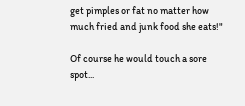get pimples or fat no matter how much fried and junk food she eats!"

Of course he would touch a sore spot...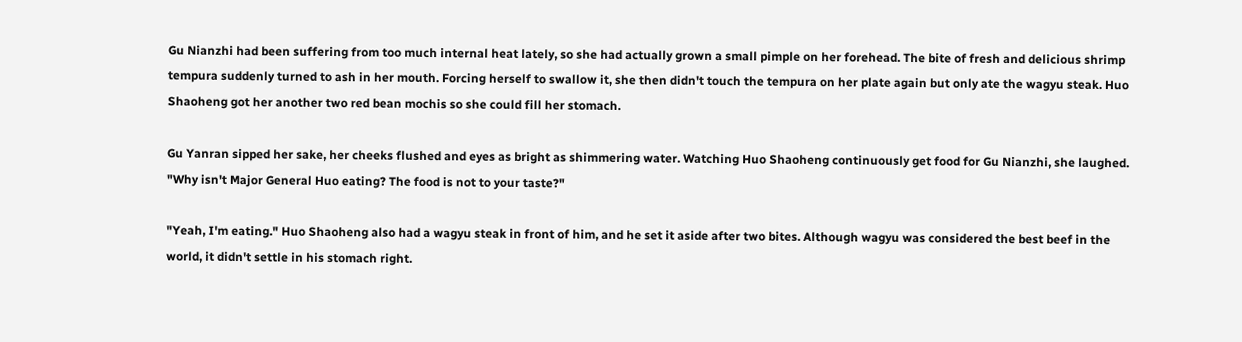Gu Nianzhi had been suffering from too much internal heat lately, so she had actually grown a small pimple on her forehead. The bite of fresh and delicious shrimp tempura suddenly turned to ash in her mouth. Forcing herself to swallow it, she then didn't touch the tempura on her plate again but only ate the wagyu steak. Huo Shaoheng got her another two red bean mochis so she could fill her stomach.

Gu Yanran sipped her sake, her cheeks flushed and eyes as bright as shimmering water. Watching Huo Shaoheng continuously get food for Gu Nianzhi, she laughed. "Why isn't Major General Huo eating? The food is not to your taste?"

"Yeah, I'm eating." Huo Shaoheng also had a wagyu steak in front of him, and he set it aside after two bites. Although wagyu was considered the best beef in the world, it didn't settle in his stomach right.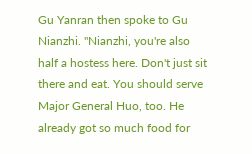Gu Yanran then spoke to Gu Nianzhi. "Nianzhi, you're also half a hostess here. Don't just sit there and eat. You should serve Major General Huo, too. He already got so much food for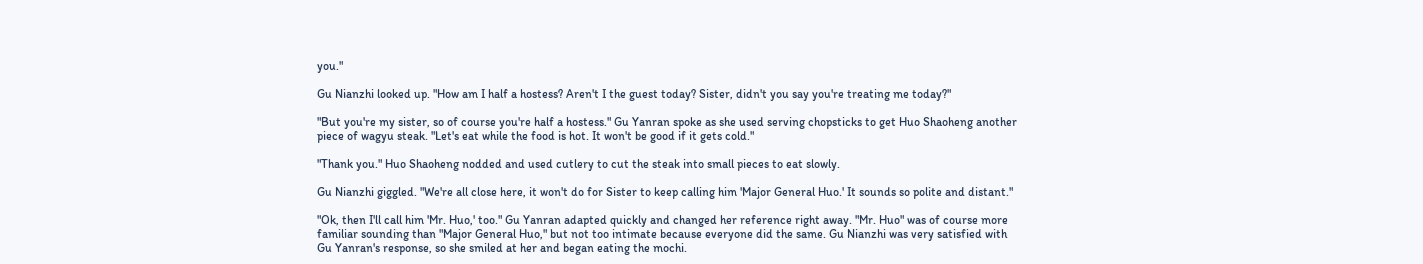you."

Gu Nianzhi looked up. "How am I half a hostess? Aren't I the guest today? Sister, didn't you say you're treating me today?"

"But you're my sister, so of course you're half a hostess." Gu Yanran spoke as she used serving chopsticks to get Huo Shaoheng another piece of wagyu steak. "Let's eat while the food is hot. It won't be good if it gets cold."

"Thank you." Huo Shaoheng nodded and used cutlery to cut the steak into small pieces to eat slowly.

Gu Nianzhi giggled. "We're all close here, it won't do for Sister to keep calling him 'Major General Huo.' It sounds so polite and distant."

"Ok, then I'll call him 'Mr. Huo,' too." Gu Yanran adapted quickly and changed her reference right away. "Mr. Huo" was of course more familiar sounding than "Major General Huo," but not too intimate because everyone did the same. Gu Nianzhi was very satisfied with Gu Yanran's response, so she smiled at her and began eating the mochi.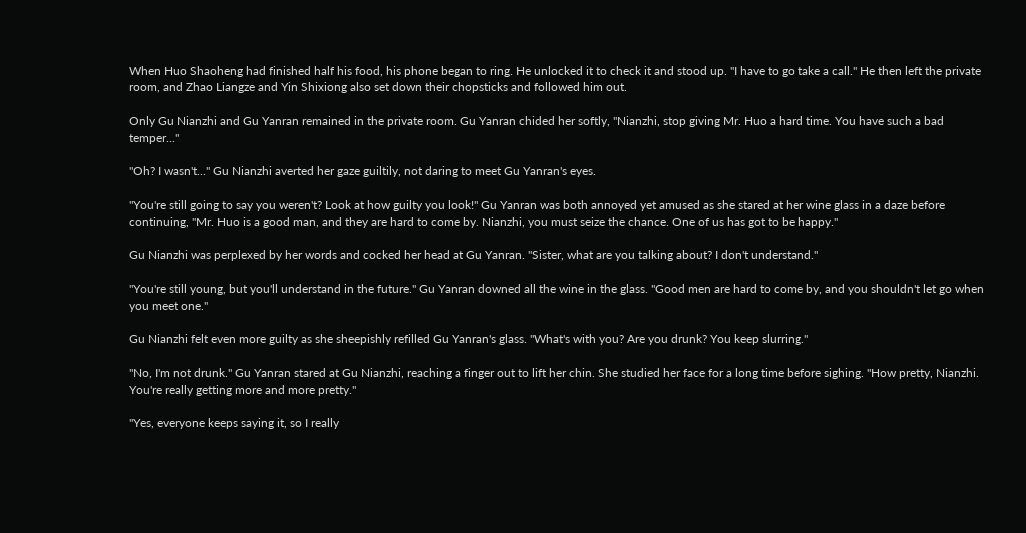When Huo Shaoheng had finished half his food, his phone began to ring. He unlocked it to check it and stood up. "I have to go take a call." He then left the private room, and Zhao Liangze and Yin Shixiong also set down their chopsticks and followed him out.

Only Gu Nianzhi and Gu Yanran remained in the private room. Gu Yanran chided her softly, "Nianzhi, stop giving Mr. Huo a hard time. You have such a bad temper..."

"Oh? I wasn't..." Gu Nianzhi averted her gaze guiltily, not daring to meet Gu Yanran's eyes.

"You're still going to say you weren't? Look at how guilty you look!" Gu Yanran was both annoyed yet amused as she stared at her wine glass in a daze before continuing, "Mr. Huo is a good man, and they are hard to come by. Nianzhi, you must seize the chance. One of us has got to be happy."

Gu Nianzhi was perplexed by her words and cocked her head at Gu Yanran. "Sister, what are you talking about? I don't understand."

"You're still young, but you'll understand in the future." Gu Yanran downed all the wine in the glass. "Good men are hard to come by, and you shouldn't let go when you meet one."

Gu Nianzhi felt even more guilty as she sheepishly refilled Gu Yanran's glass. "What's with you? Are you drunk? You keep slurring."

"No, I'm not drunk." Gu Yanran stared at Gu Nianzhi, reaching a finger out to lift her chin. She studied her face for a long time before sighing. "How pretty, Nianzhi. You're really getting more and more pretty."

"Yes, everyone keeps saying it, so I really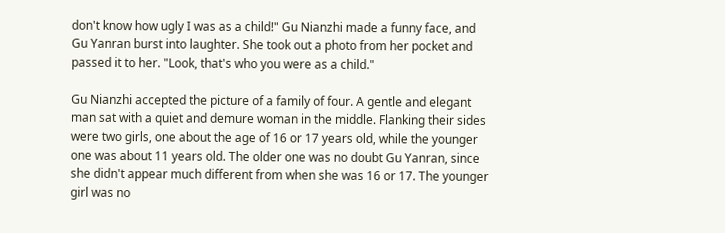don't know how ugly I was as a child!" Gu Nianzhi made a funny face, and Gu Yanran burst into laughter. She took out a photo from her pocket and passed it to her. "Look, that's who you were as a child."

Gu Nianzhi accepted the picture of a family of four. A gentle and elegant man sat with a quiet and demure woman in the middle. Flanking their sides were two girls, one about the age of 16 or 17 years old, while the younger one was about 11 years old. The older one was no doubt Gu Yanran, since she didn't appear much different from when she was 16 or 17. The younger girl was no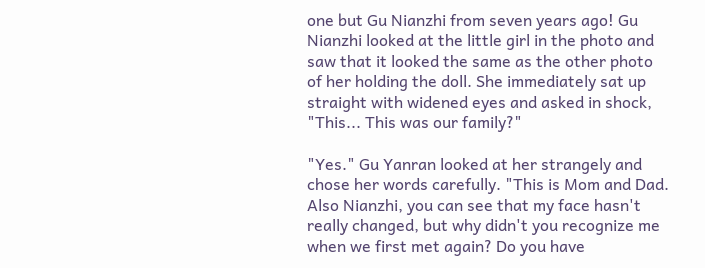one but Gu Nianzhi from seven years ago! Gu Nianzhi looked at the little girl in the photo and saw that it looked the same as the other photo of her holding the doll. She immediately sat up straight with widened eyes and asked in shock, "This... This was our family?"

"Yes." Gu Yanran looked at her strangely and chose her words carefully. "This is Mom and Dad. Also Nianzhi, you can see that my face hasn't really changed, but why didn't you recognize me when we first met again? Do you have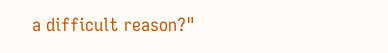a difficult reason?"